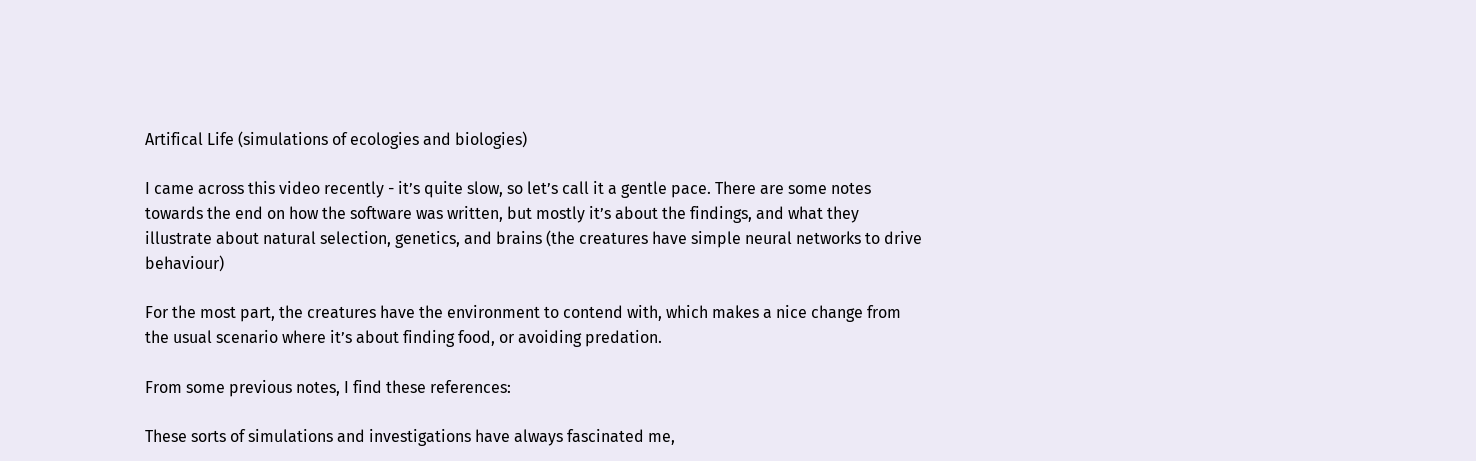Artifical Life (simulations of ecologies and biologies)

I came across this video recently - it’s quite slow, so let’s call it a gentle pace. There are some notes towards the end on how the software was written, but mostly it’s about the findings, and what they illustrate about natural selection, genetics, and brains (the creatures have simple neural networks to drive behaviour)

For the most part, the creatures have the environment to contend with, which makes a nice change from the usual scenario where it’s about finding food, or avoiding predation.

From some previous notes, I find these references:

These sorts of simulations and investigations have always fascinated me,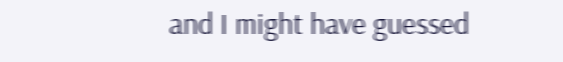and I might have guessed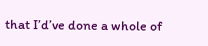that I’d’ve done a whole of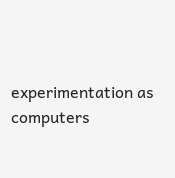experimentation as computers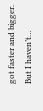got faster and bigger. But I haven’t…